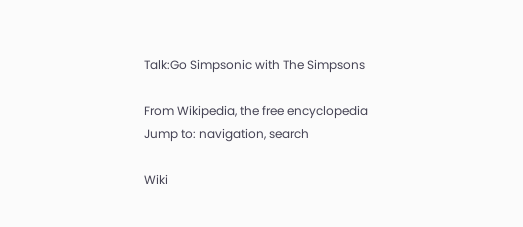Talk:Go Simpsonic with The Simpsons

From Wikipedia, the free encyclopedia
Jump to: navigation, search

Wiki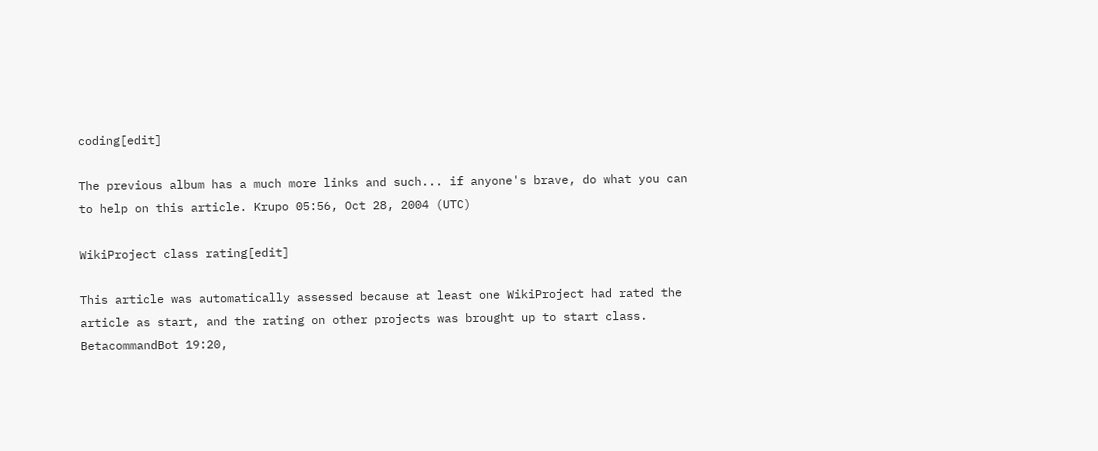coding[edit]

The previous album has a much more links and such... if anyone's brave, do what you can to help on this article. Krupo 05:56, Oct 28, 2004 (UTC)

WikiProject class rating[edit]

This article was automatically assessed because at least one WikiProject had rated the article as start, and the rating on other projects was brought up to start class. BetacommandBot 19:20,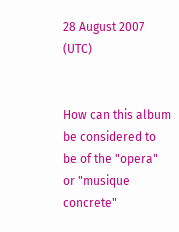28 August 2007 (UTC)


How can this album be considered to be of the "opera" or "musique concrete"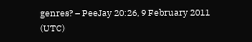genres? – PeeJay 20:26, 9 February 2011 (UTC)